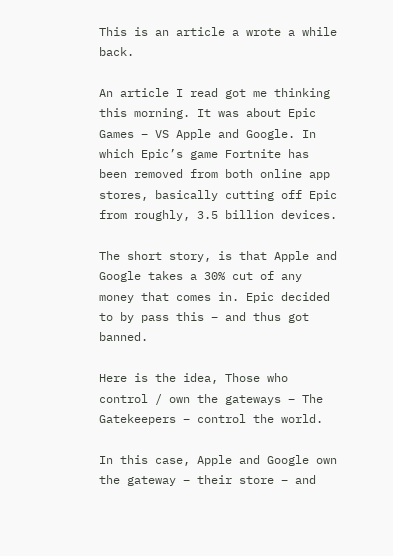This is an article a wrote a while back.

An article I read got me thinking this morning. It was about Epic Games – VS Apple and Google. In which Epic’s game Fortnite has been removed from both online app stores, basically cutting off Epic from roughly, 3.5 billion devices.

The short story, is that Apple and Google takes a 30% cut of any money that comes in. Epic decided to by pass this – and thus got banned.

Here is the idea, Those who control / own the gateways – The Gatekeepers – control the world.

In this case, Apple and Google own the gateway – their store – and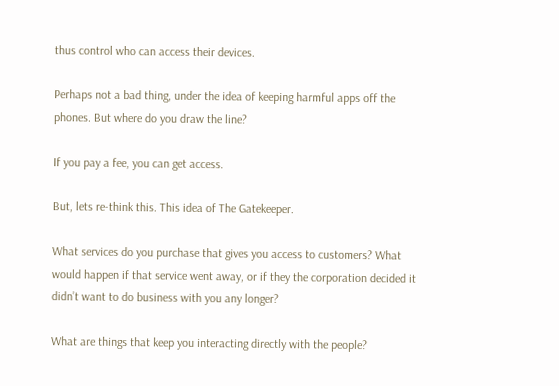thus control who can access their devices.

Perhaps not a bad thing, under the idea of keeping harmful apps off the phones. But where do you draw the line?

If you pay a fee, you can get access.

But, lets re-think this. This idea of The Gatekeeper.

What services do you purchase that gives you access to customers? What would happen if that service went away, or if they the corporation decided it didn’t want to do business with you any longer?

What are things that keep you interacting directly with the people?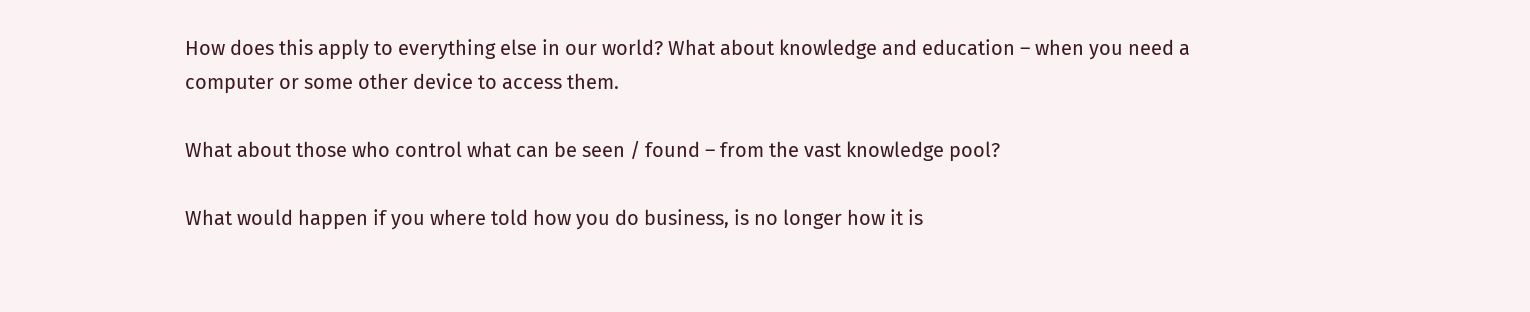How does this apply to everything else in our world? What about knowledge and education – when you need a computer or some other device to access them.

What about those who control what can be seen / found – from the vast knowledge pool?

What would happen if you where told how you do business, is no longer how it is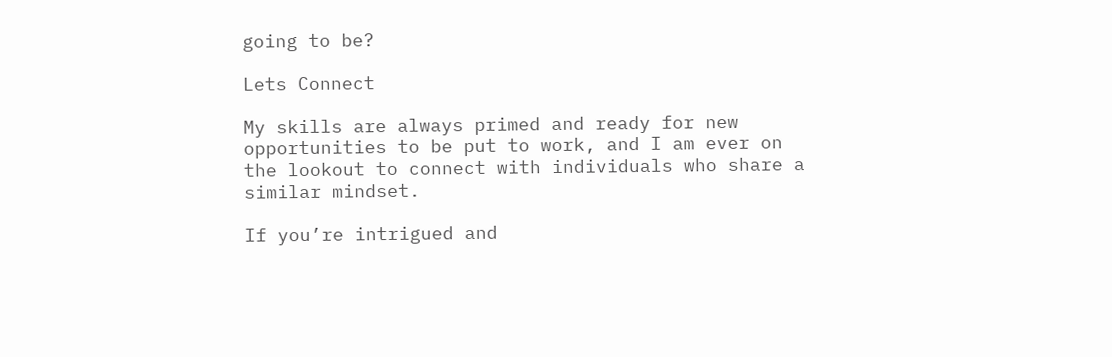going to be?

Lets Connect

My skills are always primed and ready for new opportunities to be put to work, and I am ever on the lookout to connect with individuals who share a similar mindset.

If you’re intrigued and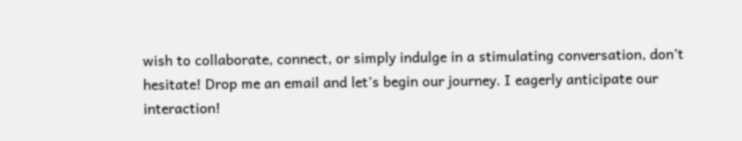wish to collaborate, connect, or simply indulge in a stimulating conversation, don’t hesitate! Drop me an email and let’s begin our journey. I eagerly anticipate our interaction!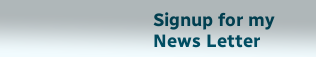Signup for my News Letter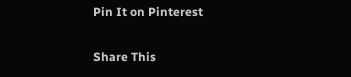Pin It on Pinterest

Share This